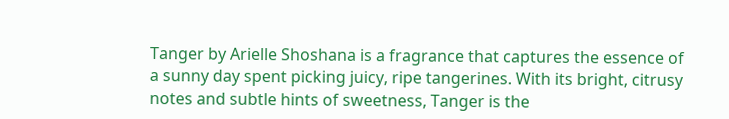Tanger by Arielle Shoshana is a fragrance that captures the essence of a sunny day spent picking juicy, ripe tangerines. With its bright, citrusy notes and subtle hints of sweetness, Tanger is the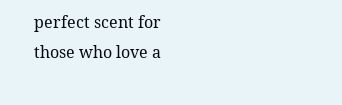perfect scent for those who love a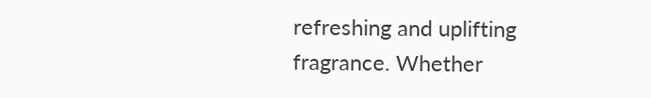refreshing and uplifting fragrance. Whether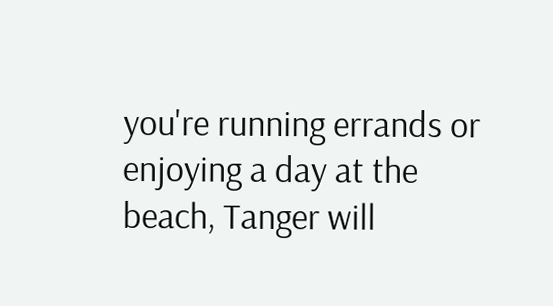you're running errands or enjoying a day at the beach, Tanger will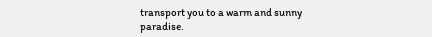transport you to a warm and sunny paradise.